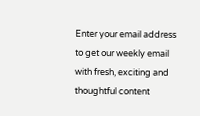Enter your email address to get our weekly email with fresh, exciting and thoughtful content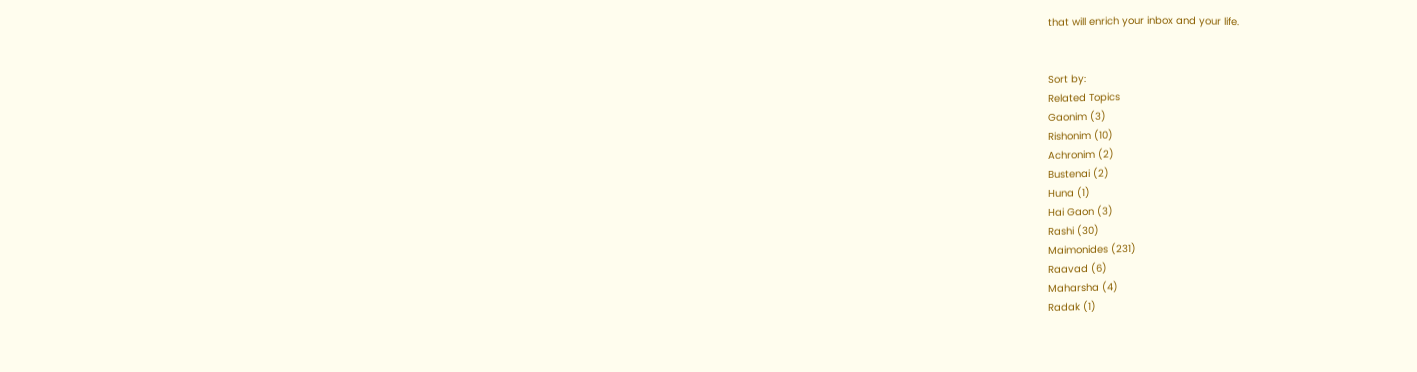that will enrich your inbox and your life.


Sort by:
Related Topics
Gaonim (3)
Rishonim (10)
Achronim (2)
Bustenai (2)
Huna (1)
Hai Gaon (3)
Rashi (30)
Maimonides (231)
Raavad (6)
Maharsha (4)
Radak (1)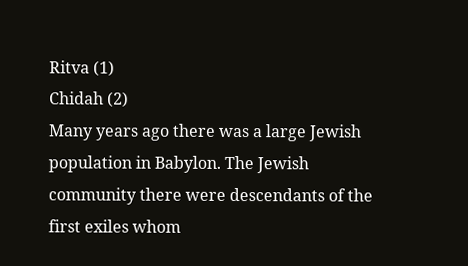Ritva (1)
Chidah (2)
Many years ago there was a large Jewish population in Babylon. The Jewish community there were descendants of the first exiles whom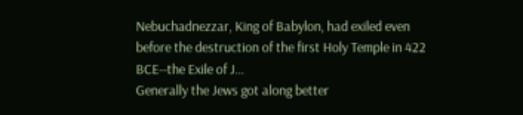Nebuchadnezzar, King of Babylon, had exiled even before the destruction of the first Holy Temple in 422 BCE--the Exile of J...
Generally the Jews got along better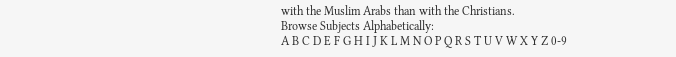with the Muslim Arabs than with the Christians.
Browse Subjects Alphabetically:
A B C D E F G H I J K L M N O P Q R S T U V W X Y Z 0-9